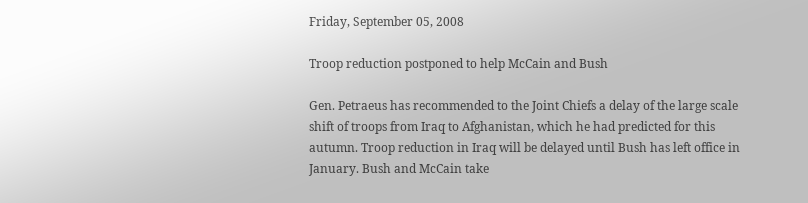Friday, September 05, 2008

Troop reduction postponed to help McCain and Bush

Gen. Petraeus has recommended to the Joint Chiefs a delay of the large scale shift of troops from Iraq to Afghanistan, which he had predicted for this autumn. Troop reduction in Iraq will be delayed until Bush has left office in January. Bush and McCain take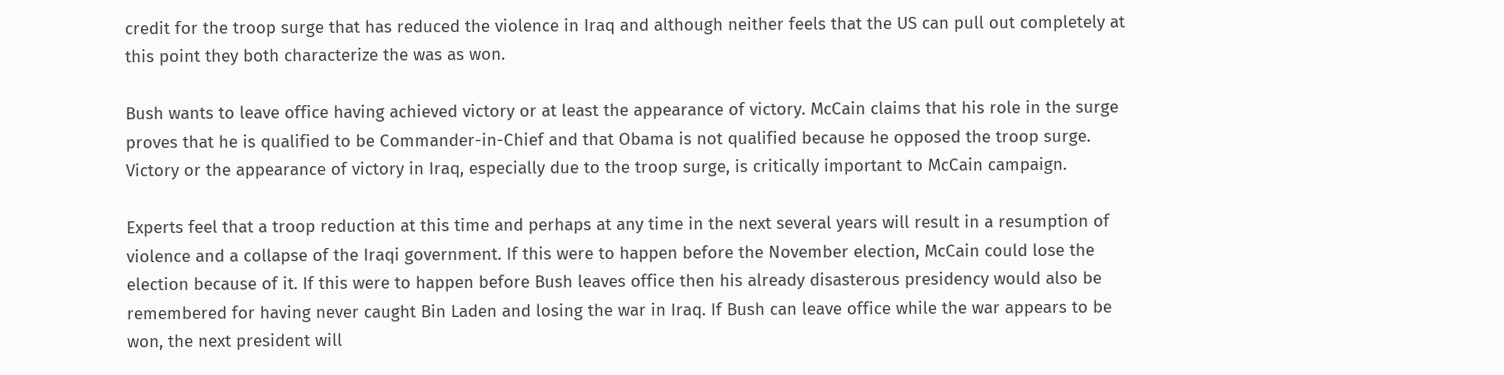credit for the troop surge that has reduced the violence in Iraq and although neither feels that the US can pull out completely at this point they both characterize the was as won.

Bush wants to leave office having achieved victory or at least the appearance of victory. McCain claims that his role in the surge proves that he is qualified to be Commander-in-Chief and that Obama is not qualified because he opposed the troop surge. Victory or the appearance of victory in Iraq, especially due to the troop surge, is critically important to McCain campaign.

Experts feel that a troop reduction at this time and perhaps at any time in the next several years will result in a resumption of violence and a collapse of the Iraqi government. If this were to happen before the November election, McCain could lose the election because of it. If this were to happen before Bush leaves office then his already disasterous presidency would also be remembered for having never caught Bin Laden and losing the war in Iraq. If Bush can leave office while the war appears to be won, the next president will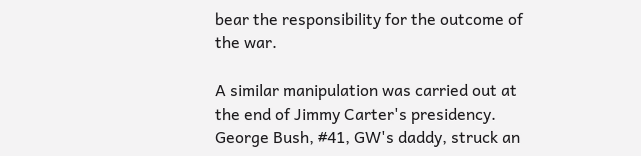bear the responsibility for the outcome of the war.

A similar manipulation was carried out at the end of Jimmy Carter's presidency. George Bush, #41, GW's daddy, struck an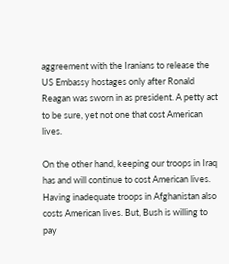aggreement with the Iranians to release the US Embassy hostages only after Ronald Reagan was sworn in as president. A petty act to be sure, yet not one that cost American lives.

On the other hand, keeping our troops in Iraq has and will continue to cost American lives. Having inadequate troops in Afghanistan also costs American lives. But, Bush is willing to pay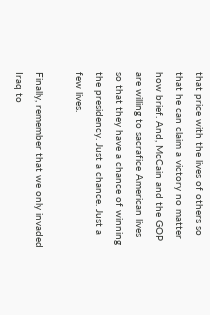that price with the lives of others so that he can claim a victory no matter how brief. And, McCain and the GOP are willing to sacrafice American lives so that they have a chance of winning the presidency. Just a chance. Just a few lives.

Finally, remember that we only invaded Iraq to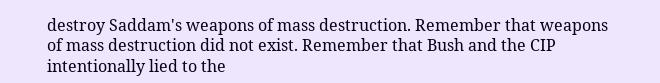destroy Saddam's weapons of mass destruction. Remember that weapons of mass destruction did not exist. Remember that Bush and the CIP intentionally lied to the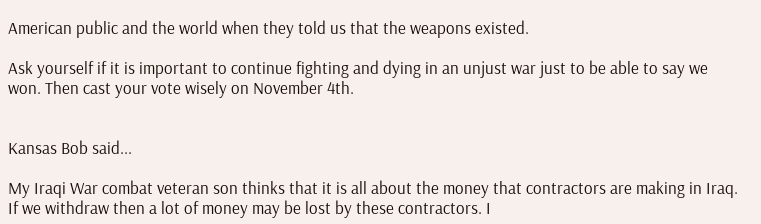American public and the world when they told us that the weapons existed.

Ask yourself if it is important to continue fighting and dying in an unjust war just to be able to say we won. Then cast your vote wisely on November 4th.


Kansas Bob said...

My Iraqi War combat veteran son thinks that it is all about the money that contractors are making in Iraq. If we withdraw then a lot of money may be lost by these contractors. I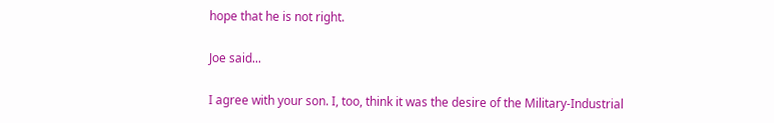hope that he is not right.

Joe said...

I agree with your son. I, too, think it was the desire of the Military-Industrial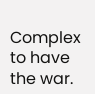Complex to have the war.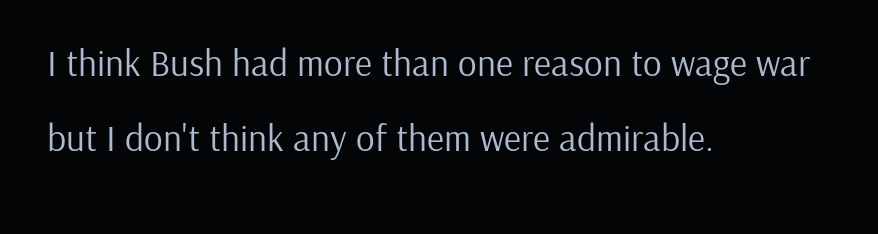I think Bush had more than one reason to wage war but I don't think any of them were admirable.